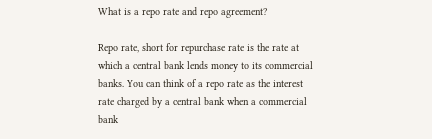What is a repo rate and repo agreement?

Repo rate, short for repurchase rate is the rate at which a central bank lends money to its commercial banks. You can think of a repo rate as the interest rate charged by a central bank when a commercial bank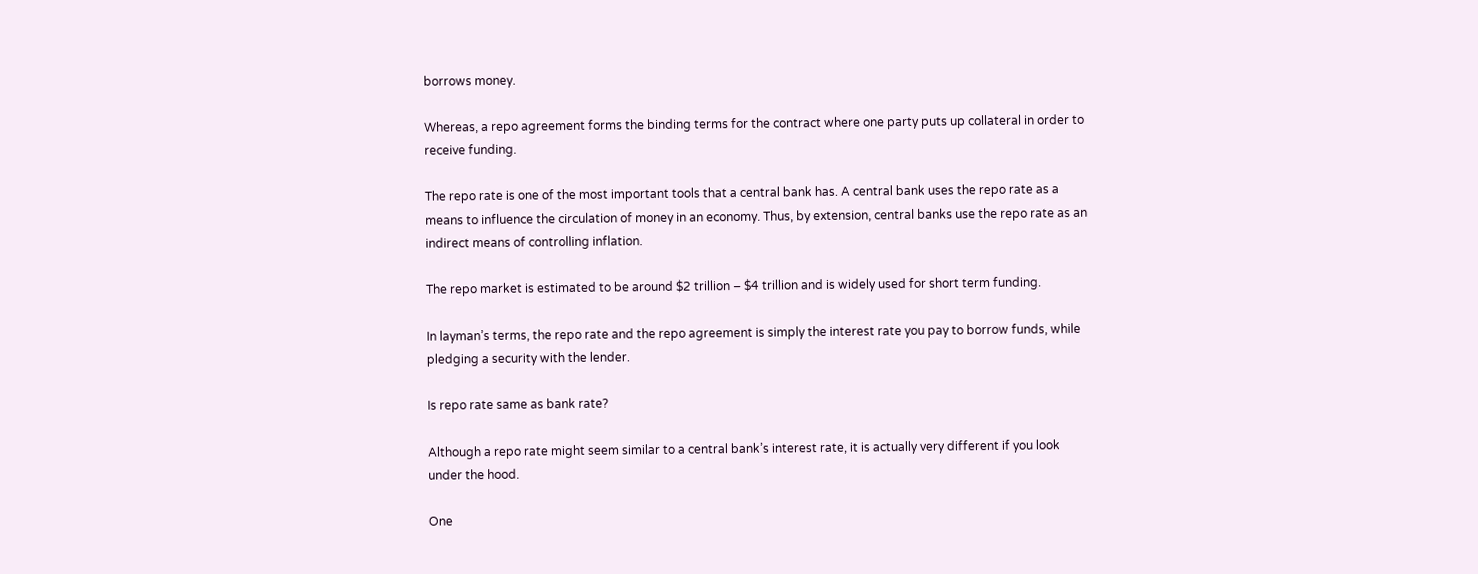borrows money.

Whereas, a repo agreement forms the binding terms for the contract where one party puts up collateral in order to receive funding.

The repo rate is one of the most important tools that a central bank has. A central bank uses the repo rate as a means to influence the circulation of money in an economy. Thus, by extension, central banks use the repo rate as an indirect means of controlling inflation.

The repo market is estimated to be around $2 trillion – $4 trillion and is widely used for short term funding.

In layman’s terms, the repo rate and the repo agreement is simply the interest rate you pay to borrow funds, while pledging a security with the lender.

Is repo rate same as bank rate?

Although a repo rate might seem similar to a central bank’s interest rate, it is actually very different if you look under the hood.

One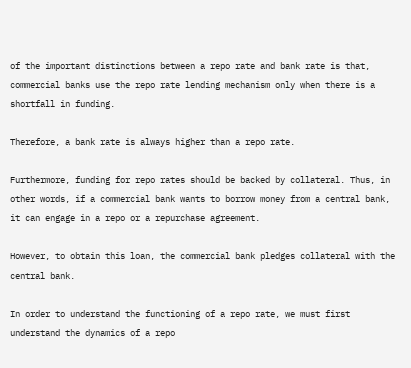of the important distinctions between a repo rate and bank rate is that, commercial banks use the repo rate lending mechanism only when there is a shortfall in funding.

Therefore, a bank rate is always higher than a repo rate.

Furthermore, funding for repo rates should be backed by collateral. Thus, in other words, if a commercial bank wants to borrow money from a central bank, it can engage in a repo or a repurchase agreement.

However, to obtain this loan, the commercial bank pledges collateral with the central bank.

In order to understand the functioning of a repo rate, we must first understand the dynamics of a repo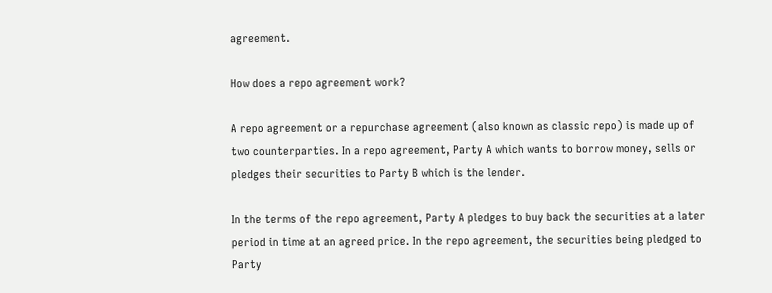agreement.

How does a repo agreement work?

A repo agreement or a repurchase agreement (also known as classic repo) is made up of two counterparties. In a repo agreement, Party A which wants to borrow money, sells or pledges their securities to Party B which is the lender.

In the terms of the repo agreement, Party A pledges to buy back the securities at a later period in time at an agreed price. In the repo agreement, the securities being pledged to Party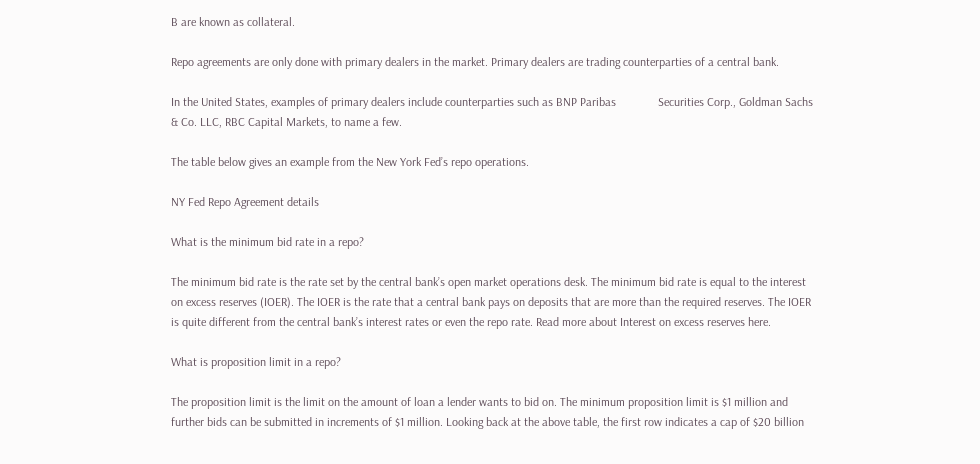B are known as collateral.

Repo agreements are only done with primary dealers in the market. Primary dealers are trading counterparties of a central bank.

In the United States, examples of primary dealers include counterparties such as BNP Paribas              Securities Corp., Goldman Sachs & Co. LLC, RBC Capital Markets, to name a few.

The table below gives an example from the New York Fed’s repo operations.

NY Fed Repo Agreement details

What is the minimum bid rate in a repo?

The minimum bid rate is the rate set by the central bank’s open market operations desk. The minimum bid rate is equal to the interest on excess reserves (IOER). The IOER is the rate that a central bank pays on deposits that are more than the required reserves. The IOER is quite different from the central bank’s interest rates or even the repo rate. Read more about Interest on excess reserves here.

What is proposition limit in a repo?

The proposition limit is the limit on the amount of loan a lender wants to bid on. The minimum proposition limit is $1 million and further bids can be submitted in increments of $1 million. Looking back at the above table, the first row indicates a cap of $20 billion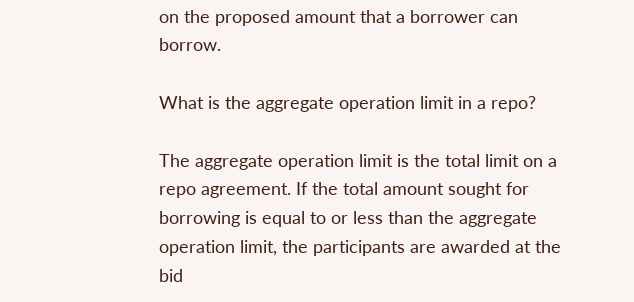on the proposed amount that a borrower can borrow.

What is the aggregate operation limit in a repo?

The aggregate operation limit is the total limit on a repo agreement. If the total amount sought for borrowing is equal to or less than the aggregate operation limit, the participants are awarded at the bid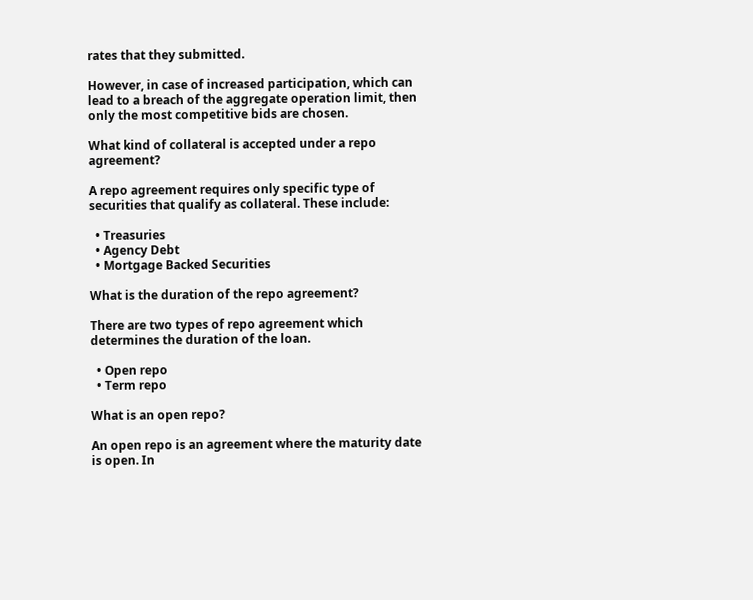rates that they submitted.

However, in case of increased participation, which can lead to a breach of the aggregate operation limit, then only the most competitive bids are chosen.

What kind of collateral is accepted under a repo agreement?

A repo agreement requires only specific type of securities that qualify as collateral. These include:

  • Treasuries
  • Agency Debt
  • Mortgage Backed Securities

What is the duration of the repo agreement?

There are two types of repo agreement which determines the duration of the loan.

  • Open repo
  • Term repo

What is an open repo?

An open repo is an agreement where the maturity date is open. In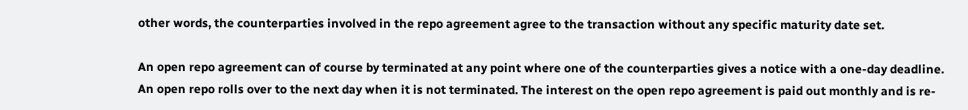other words, the counterparties involved in the repo agreement agree to the transaction without any specific maturity date set.

An open repo agreement can of course by terminated at any point where one of the counterparties gives a notice with a one-day deadline. An open repo rolls over to the next day when it is not terminated. The interest on the open repo agreement is paid out monthly and is re-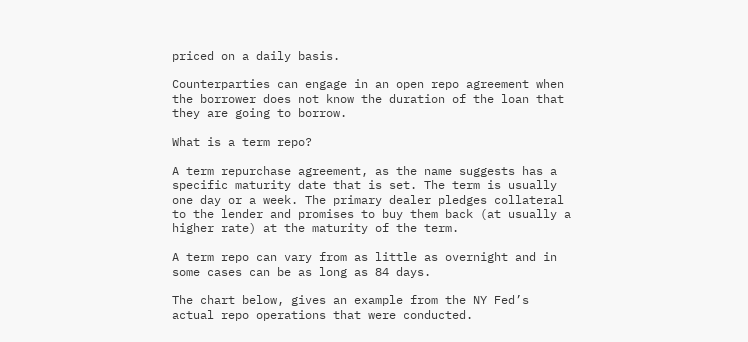priced on a daily basis.

Counterparties can engage in an open repo agreement when the borrower does not know the duration of the loan that they are going to borrow.

What is a term repo?

A term repurchase agreement, as the name suggests has a specific maturity date that is set. The term is usually one day or a week. The primary dealer pledges collateral to the lender and promises to buy them back (at usually a higher rate) at the maturity of the term.

A term repo can vary from as little as overnight and in some cases can be as long as 84 days.

The chart below, gives an example from the NY Fed’s actual repo operations that were conducted.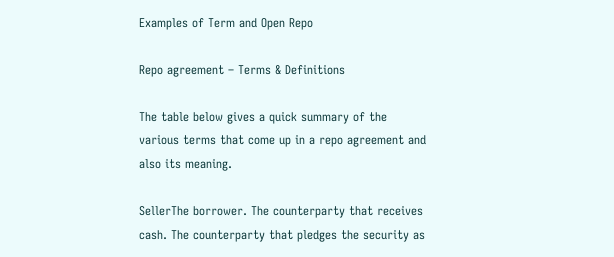Examples of Term and Open Repo

Repo agreement – Terms & Definitions

The table below gives a quick summary of the various terms that come up in a repo agreement and also its meaning.

SellerThe borrower. The counterparty that receives cash. The counterparty that pledges the security as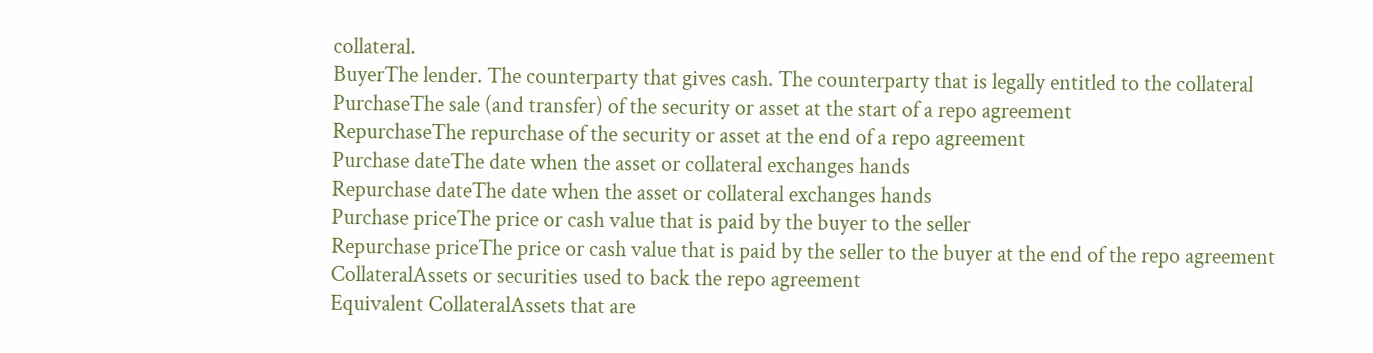collateral.
BuyerThe lender. The counterparty that gives cash. The counterparty that is legally entitled to the collateral
PurchaseThe sale (and transfer) of the security or asset at the start of a repo agreement
RepurchaseThe repurchase of the security or asset at the end of a repo agreement
Purchase dateThe date when the asset or collateral exchanges hands
Repurchase dateThe date when the asset or collateral exchanges hands
Purchase priceThe price or cash value that is paid by the buyer to the seller
Repurchase priceThe price or cash value that is paid by the seller to the buyer at the end of the repo agreement
CollateralAssets or securities used to back the repo agreement
Equivalent CollateralAssets that are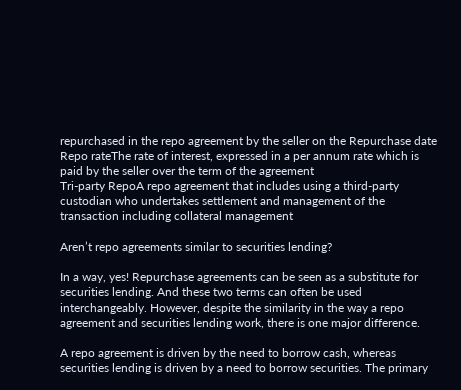repurchased in the repo agreement by the seller on the Repurchase date
Repo rateThe rate of interest, expressed in a per annum rate which is paid by the seller over the term of the agreement
Tri-party RepoA repo agreement that includes using a third-party custodian who undertakes settlement and management of the transaction including collateral management

Aren’t repo agreements similar to securities lending?

In a way, yes! Repurchase agreements can be seen as a substitute for securities lending. And these two terms can often be used interchangeably. However, despite the similarity in the way a repo agreement and securities lending work, there is one major difference.

A repo agreement is driven by the need to borrow cash, whereas securities lending is driven by a need to borrow securities. The primary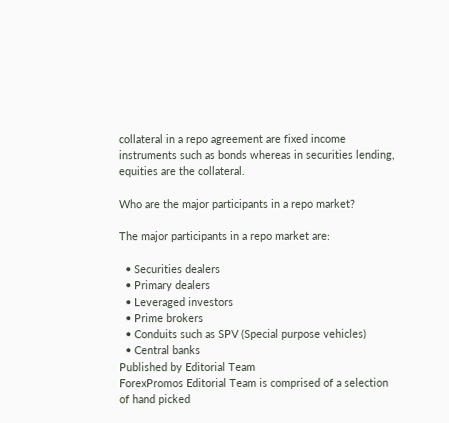collateral in a repo agreement are fixed income instruments such as bonds whereas in securities lending, equities are the collateral.

Who are the major participants in a repo market?

The major participants in a repo market are:

  • Securities dealers
  • Primary dealers
  • Leveraged investors
  • Prime brokers
  • Conduits such as SPV (Special purpose vehicles)
  • Central banks
Published by Editorial Team
ForexPromos Editorial Team is comprised of a selection of hand picked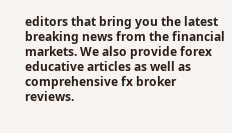editors that bring you the latest breaking news from the financial markets. We also provide forex educative articles as well as comprehensive fx broker reviews.